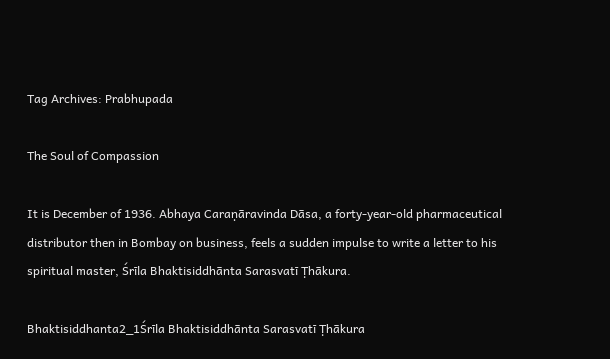Tag Archives: Prabhupada

The Soul of Compassion

It is December of 1936. Abhaya Caraṇāravinda Dāsa, a forty-year-old pharmaceutical distributor then in Bombay on business, feels a sudden impulse to write a letter to his spiritual master, Śrīla Bhaktisiddhānta Sarasvatī Ṭhākura.

Bhaktisiddhanta2_1Śrīla Bhaktisiddhānta Sarasvatī Ṭhākura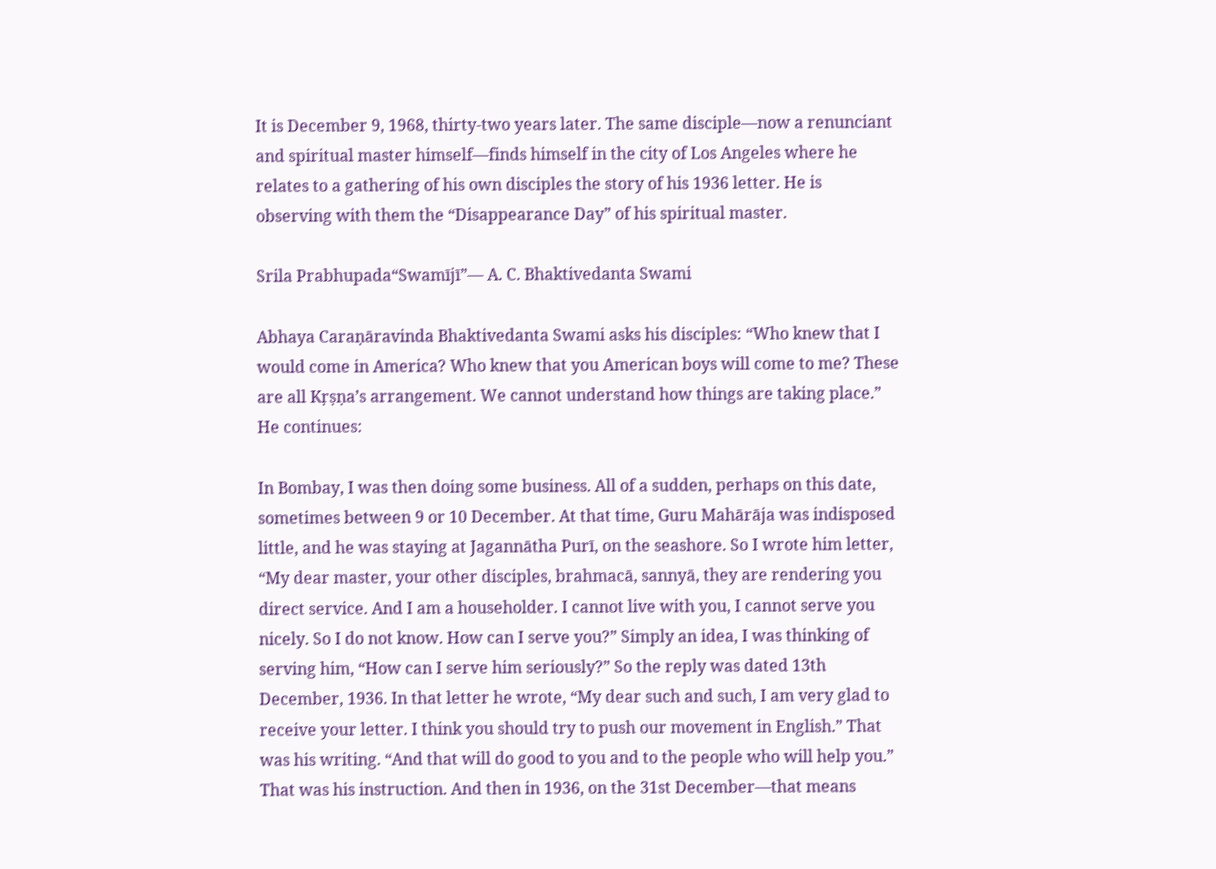It is December 9, 1968, thirty-two years later. The same disciple—now a renunciant and spiritual master himself—finds himself in the city of Los Angeles where he relates to a gathering of his own disciples the story of his 1936 letter. He is observing with them the “Disappearance Day” of his spiritual master.

Srila Prabhupada“Swamījī”— A. C. Bhaktivedanta Swami

Abhaya Caraṇāravinda Bhaktivedanta Swami asks his disciples: “Who knew that I would come in America? Who knew that you American boys will come to me? These are all Kṛṣṇa’s arrangement. We cannot understand how things are taking place.” He continues:

In Bombay, I was then doing some business. All of a sudden, perhaps on this date, sometimes between 9 or 10 December. At that time, Guru Mahārāja was indisposed little, and he was staying at Jagannātha Purī, on the seashore. So I wrote him letter, “My dear master, your other disciples, brahmacā, sannyā, they are rendering you direct service. And I am a householder. I cannot live with you, I cannot serve you nicely. So I do not know. How can I serve you?” Simply an idea, I was thinking of serving him, “How can I serve him seriously?” So the reply was dated 13th December, 1936. In that letter he wrote, “My dear such and such, I am very glad to receive your letter. I think you should try to push our movement in English.” That was his writing. “And that will do good to you and to the people who will help you.” That was his instruction. And then in 1936, on the 31st December—that means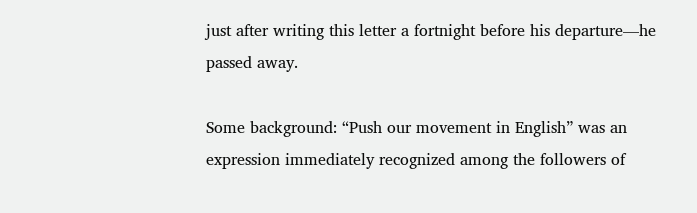just after writing this letter a fortnight before his departure—he passed away.

Some background: “Push our movement in English” was an expression immediately recognized among the followers of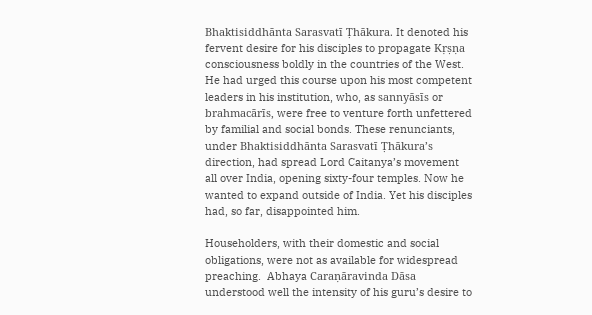Bhaktisiddhānta Sarasvatī Ṭhākura. It denoted his fervent desire for his disciples to propagate Kṛṣṇa consciousness boldly in the countries of the West. He had urged this course upon his most competent leaders in his institution, who, as sannyāsīs or brahmacārīs, were free to venture forth unfettered by familial and social bonds. These renunciants, under Bhaktisiddhānta Sarasvatī Ṭhākura’s direction, had spread Lord Caitanya’s movement all over India, opening sixty-four temples. Now he wanted to expand outside of India. Yet his disciples had, so far, disappointed him.

Householders, with their domestic and social obligations, were not as available for widespread preaching.  Abhaya Caraṇāravinda Dāsa understood well the intensity of his guru’s desire to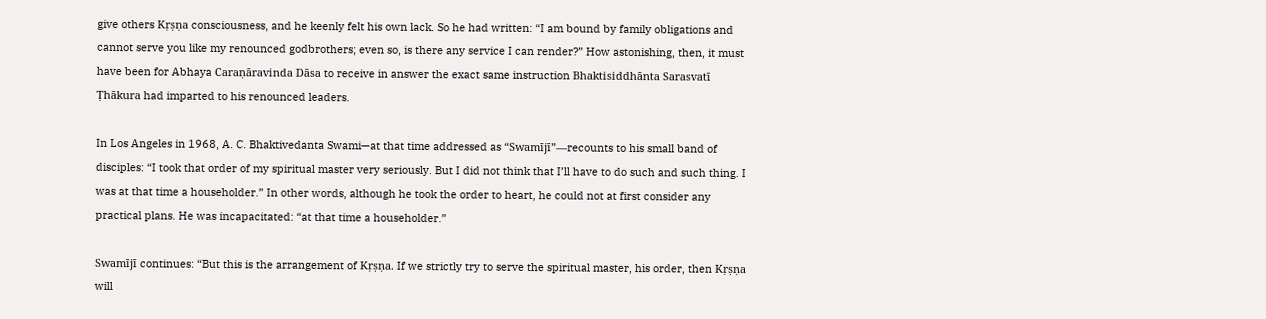give others Kṛṣṇa consciousness, and he keenly felt his own lack. So he had written: “I am bound by family obligations and cannot serve you like my renounced godbrothers; even so, is there any service I can render?” How astonishing, then, it must have been for Abhaya Caraṇāravinda Dāsa to receive in answer the exact same instruction Bhaktisiddhānta Sarasvatī Ṭhākura had imparted to his renounced leaders.

In Los Angeles in 1968, A. C. Bhaktivedanta Swami—at that time addressed as “Swamījī”—recounts to his small band of disciples: “I took that order of my spiritual master very seriously. But I did not think that I’ll have to do such and such thing. I was at that time a householder.” In other words, although he took the order to heart, he could not at first consider any practical plans. He was incapacitated: “at that time a householder.”

Swamījī continues: “But this is the arrangement of Kṛṣṇa. If we strictly try to serve the spiritual master, his order, then Kṛṣṇa will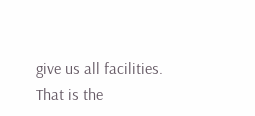give us all facilities. That is the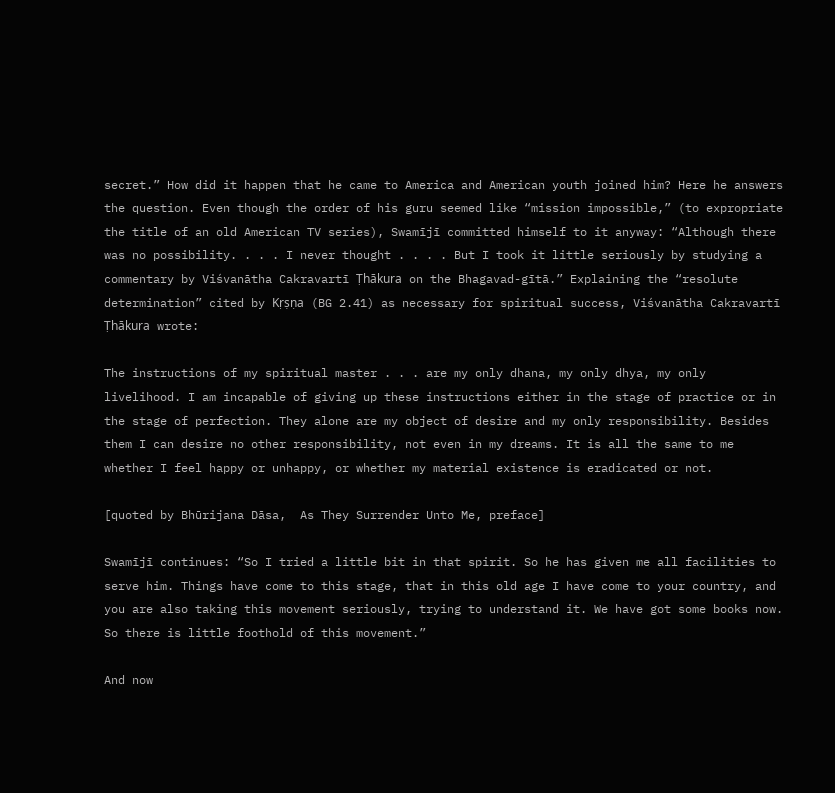secret.” How did it happen that he came to America and American youth joined him? Here he answers the question. Even though the order of his guru seemed like “mission impossible,” (to expropriate the title of an old American TV series), Swamījī committed himself to it anyway: “Although there was no possibility. . . . I never thought . . . . But I took it little seriously by studying a commentary by Viśvanātha Cakravartī Ṭhākura on the Bhagavad-gītā.” Explaining the “resolute determination” cited by Kṛṣṇa (BG 2.41) as necessary for spiritual success, Viśvanātha Cakravartī Ṭhākura wrote:

The instructions of my spiritual master . . . are my only dhana, my only dhya, my only livelihood. I am incapable of giving up these instructions either in the stage of practice or in the stage of perfection. They alone are my object of desire and my only responsibility. Besides them I can desire no other responsibility, not even in my dreams. It is all the same to me whether I feel happy or unhappy, or whether my material existence is eradicated or not.

[quoted by Bhūrijana Dāsa,  As They Surrender Unto Me, preface]

Swamījī continues: “So I tried a little bit in that spirit. So he has given me all facilities to serve him. Things have come to this stage, that in this old age I have come to your country, and you are also taking this movement seriously, trying to understand it. We have got some books now. So there is little foothold of this movement.”

And now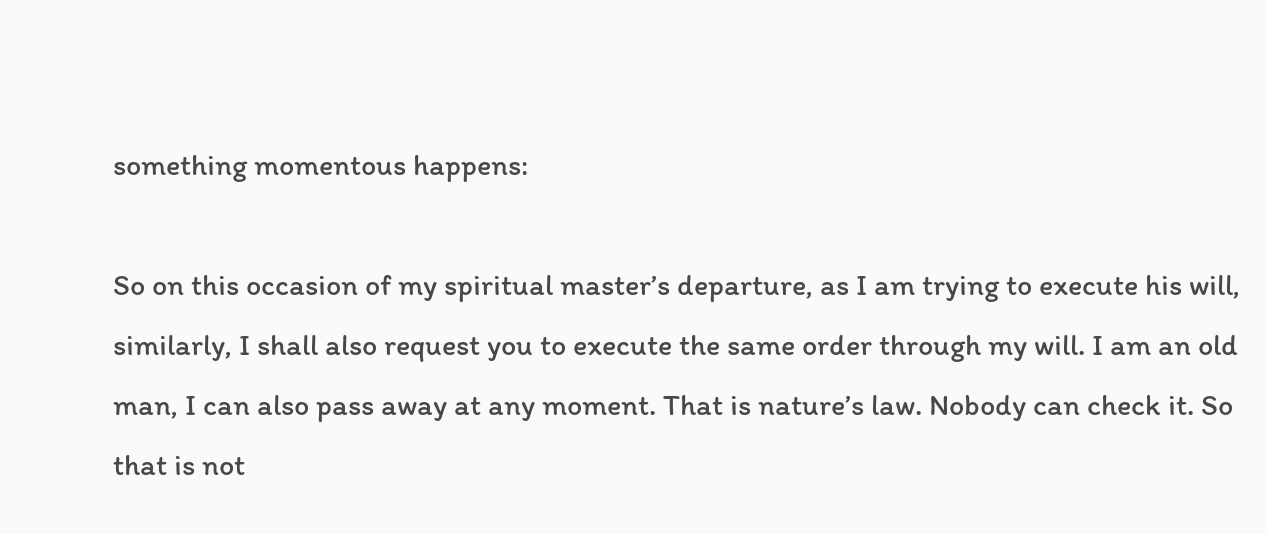something momentous happens:

So on this occasion of my spiritual master’s departure, as I am trying to execute his will, similarly, I shall also request you to execute the same order through my will. I am an old man, I can also pass away at any moment. That is nature’s law. Nobody can check it. So that is not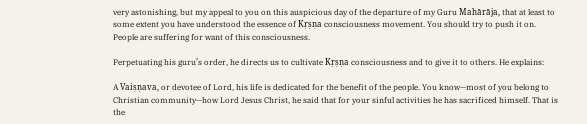very astonishing, but my appeal to you on this auspicious day of the departure of my Guru Mahārāja, that at least to some extent you have understood the essence of Kṛṣṇa consciousness movement. You should try to push it on. People are suffering for want of this consciousness.

Perpetuating his guru’s order, he directs us to cultivate Kṛṣṇa consciousness and to give it to others. He explains:

A Vaiṣṇava, or devotee of Lord, his life is dedicated for the benefit of the people. You know—most of you belong to Christian community—how Lord Jesus Christ, he said that for your sinful activities he has sacrificed himself. That is the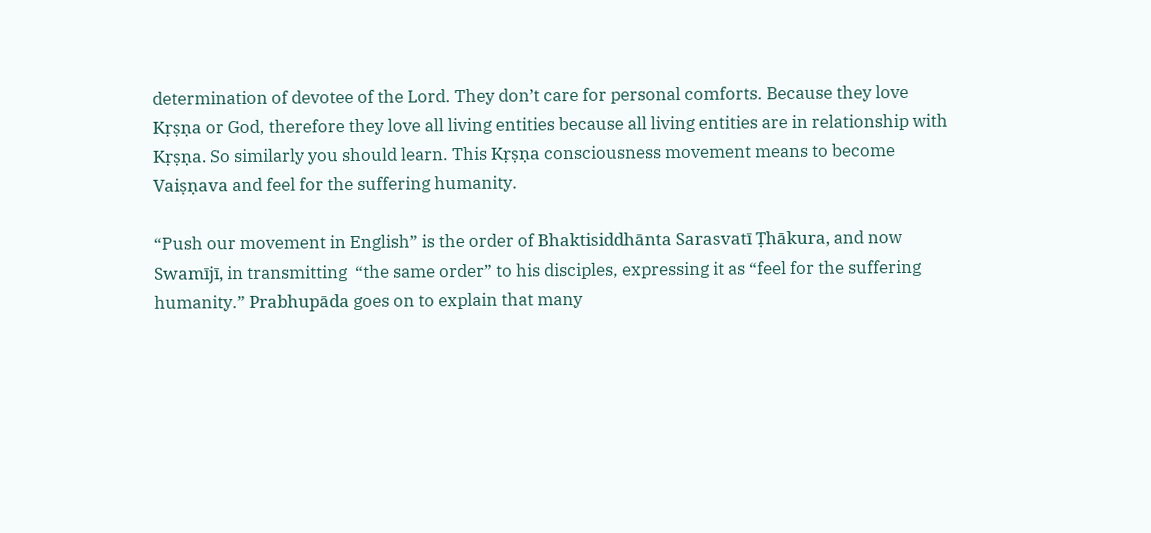determination of devotee of the Lord. They don’t care for personal comforts. Because they love Kṛṣṇa or God, therefore they love all living entities because all living entities are in relationship with Kṛṣṇa. So similarly you should learn. This Kṛṣṇa consciousness movement means to become Vaiṣṇava and feel for the suffering humanity.

“Push our movement in English” is the order of Bhaktisiddhānta Sarasvatī Ṭhākura, and now Swamījī, in transmitting  “the same order” to his disciples, expressing it as “feel for the suffering humanity.” Prabhupāda goes on to explain that many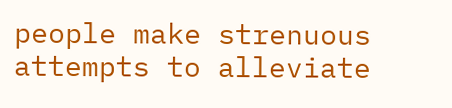people make strenuous attempts to alleviate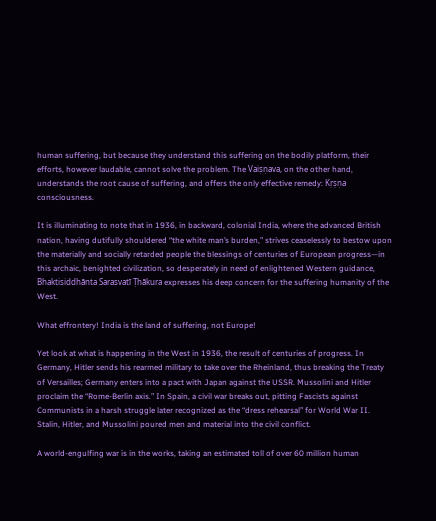human suffering, but because they understand this suffering on the bodily platform, their efforts, however laudable, cannot solve the problem. The Vaiṣṇava, on the other hand, understands the root cause of suffering, and offers the only effective remedy: Kṛṣṇa consciousness.

It is illuminating to note that in 1936, in backward, colonial India, where the advanced British nation, having dutifully shouldered “the white man’s burden,” strives ceaselessly to bestow upon the materially and socially retarded people the blessings of centuries of European progress—in this archaic, benighted civilization, so desperately in need of enlightened Western guidance,  Bhaktisiddhānta Sarasvatī Ṭhākura expresses his deep concern for the suffering humanity of the West.

What effrontery! India is the land of suffering, not Europe!

Yet look at what is happening in the West in 1936, the result of centuries of progress. In Germany, Hitler sends his rearmed military to take over the Rheinland, thus breaking the Treaty of Versailles; Germany enters into a pact with Japan against the USSR. Mussolini and Hitler proclaim the “Rome-Berlin axis.” In Spain, a civil war breaks out, pitting Fascists against Communists in a harsh struggle later recognized as the “dress rehearsal” for World War II. Stalin, Hitler, and Mussolini poured men and material into the civil conflict.

A world-engulfing war is in the works, taking an estimated toll of over 60 million human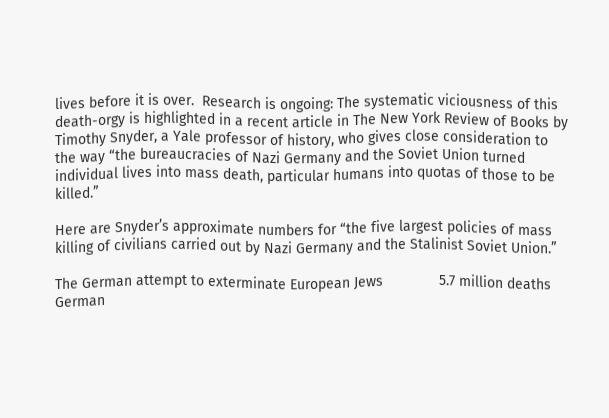lives before it is over.  Research is ongoing: The systematic viciousness of this death-orgy is highlighted in a recent article in The New York Review of Books by Timothy Snyder, a Yale professor of history, who gives close consideration to the way “the bureaucracies of Nazi Germany and the Soviet Union turned individual lives into mass death, particular humans into quotas of those to be killed.”

Here are Snyder’s approximate numbers for “the five largest policies of mass killing of civilians carried out by Nazi Germany and the Stalinist Soviet Union.”

The German attempt to exterminate European Jews              5.7 million deaths
German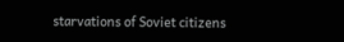starvations of Soviet citizens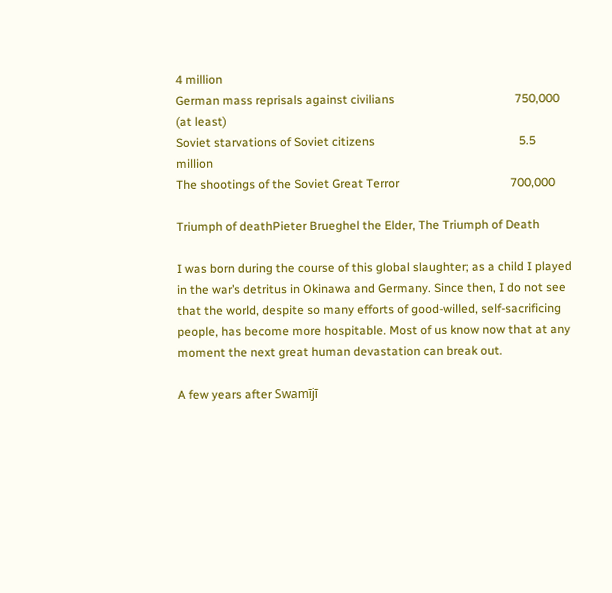4 million
German mass reprisals against civilians                                        750,000 (at least)
Soviet starvations of Soviet citizens                                                5.5 million
The shootings of the Soviet Great Terror                                     700,000

Triumph of deathPieter Brueghel the Elder, The Triumph of Death

I was born during the course of this global slaughter; as a child I played in the war’s detritus in Okinawa and Germany. Since then, I do not see that the world, despite so many efforts of good-willed, self-sacrificing people, has become more hospitable. Most of us know now that at any moment the next great human devastation can break out.

A few years after Swamījī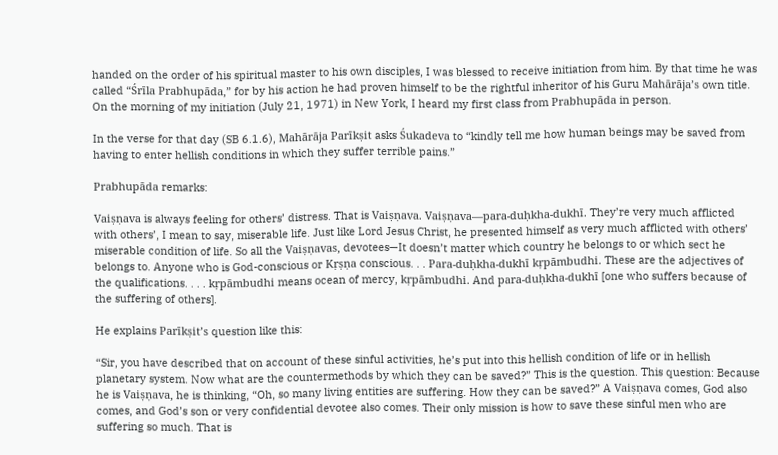handed on the order of his spiritual master to his own disciples, I was blessed to receive initiation from him. By that time he was called “Śrīla Prabhupāda,” for by his action he had proven himself to be the rightful inheritor of his Guru Mahārāja’s own title. On the morning of my initiation (July 21, 1971) in New York, I heard my first class from Prabhupāda in person.

In the verse for that day (SB 6.1.6), Mahārāja Parīkṣit asks Śukadeva to “kindly tell me how human beings may be saved from having to enter hellish conditions in which they suffer terrible pains.”

Prabhupāda remarks:

Vaiṣṇava is always feeling for others’ distress. That is Vaiṣṇava. Vaiṣṇava—para-duḥkha-dukhī. They’re very much afflicted with others’, I mean to say, miserable life. Just like Lord Jesus Christ, he presented himself as very much afflicted with others’ miserable condition of life. So all the Vaiṣṇavas, devotees—It doesn’t matter which country he belongs to or which sect he belongs to. Anyone who is God-conscious or Kṛṣṇa conscious. . . Para-duḥkha-dukhī kṛpāmbudhi. These are the adjectives of the qualifications. . . . kṛpāmbudhi means ocean of mercy, kṛpāmbudhi. And para-duḥkha-dukhī [one who suffers because of the suffering of others].

He explains Parīkṣit’s question like this:

“Sir, you have described that on account of these sinful activities, he’s put into this hellish condition of life or in hellish planetary system. Now what are the countermethods by which they can be saved?” This is the question. This question: Because he is Vaiṣṇava, he is thinking, “Oh, so many living entities are suffering. How they can be saved?” A Vaiṣṇava comes, God also comes, and God’s son or very confidential devotee also comes. Their only mission is how to save these sinful men who are suffering so much. That is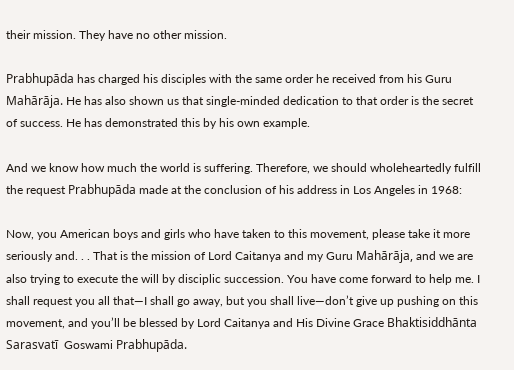their mission. They have no other mission.

Prabhupāda has charged his disciples with the same order he received from his Guru Mahārāja. He has also shown us that single-minded dedication to that order is the secret of success. He has demonstrated this by his own example.

And we know how much the world is suffering. Therefore, we should wholeheartedly fulfill the request Prabhupāda made at the conclusion of his address in Los Angeles in 1968:

Now, you American boys and girls who have taken to this movement, please take it more seriously and. . . That is the mission of Lord Caitanya and my Guru Mahārāja, and we are also trying to execute the will by disciplic succession. You have come forward to help me. I shall request you all that—I shall go away, but you shall live—don’t give up pushing on this movement, and you’ll be blessed by Lord Caitanya and His Divine Grace Bhaktisiddhānta Sarasvatī  Goswami Prabhupāda.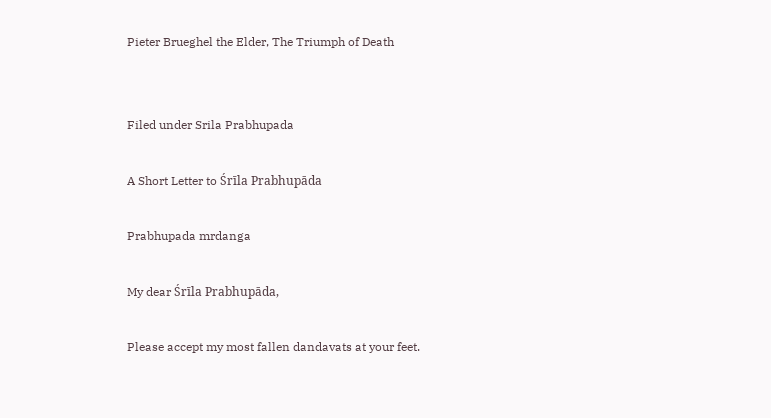Pieter Brueghel the Elder, The Triumph of Death


Filed under Srila Prabhupada

A Short Letter to Śrīla Prabhupāda

Prabhupada mrdanga

My dear Śrīla Prabhupāda,

Please accept my most fallen dandavats at your feet.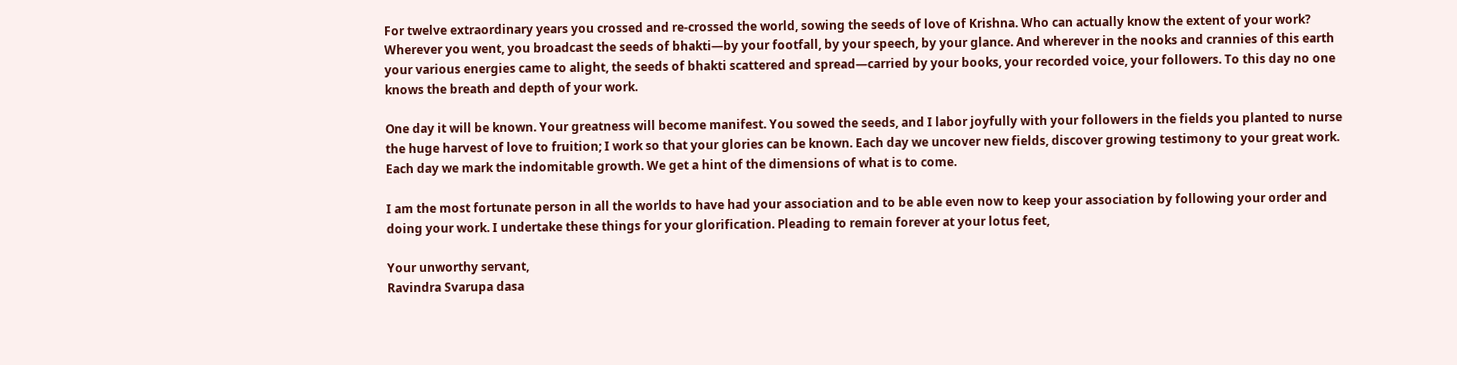For twelve extraordinary years you crossed and re-crossed the world, sowing the seeds of love of Krishna. Who can actually know the extent of your work? Wherever you went, you broadcast the seeds of bhakti—by your footfall, by your speech, by your glance. And wherever in the nooks and crannies of this earth your various energies came to alight, the seeds of bhakti scattered and spread—carried by your books, your recorded voice, your followers. To this day no one knows the breath and depth of your work.

One day it will be known. Your greatness will become manifest. You sowed the seeds, and I labor joyfully with your followers in the fields you planted to nurse the huge harvest of love to fruition; I work so that your glories can be known. Each day we uncover new fields, discover growing testimony to your great work. Each day we mark the indomitable growth. We get a hint of the dimensions of what is to come.

I am the most fortunate person in all the worlds to have had your association and to be able even now to keep your association by following your order and doing your work. I undertake these things for your glorification. Pleading to remain forever at your lotus feet,

Your unworthy servant,
Ravindra Svarupa dasa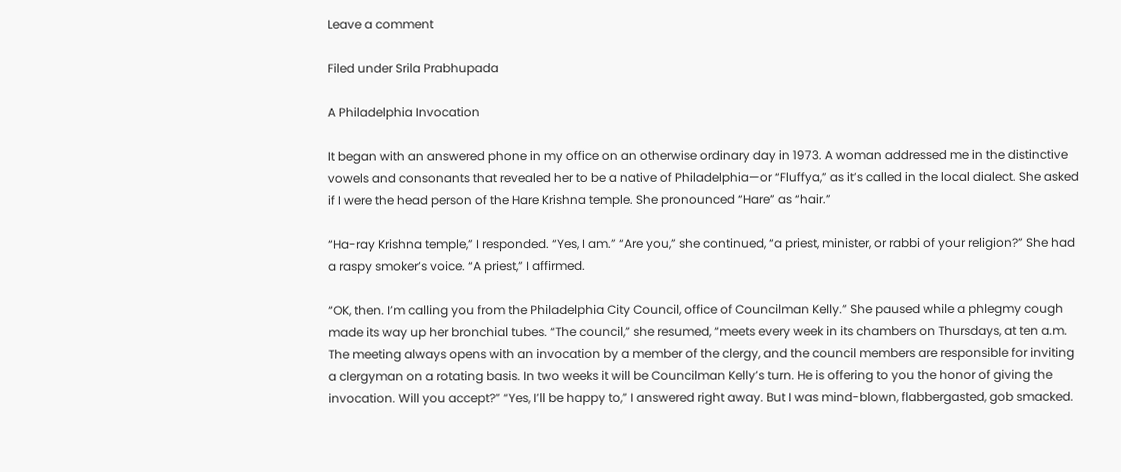Leave a comment

Filed under Srila Prabhupada

A Philadelphia Invocation

It began with an answered phone in my office on an otherwise ordinary day in 1973. A woman addressed me in the distinctive vowels and consonants that revealed her to be a native of Philadelphia—or “Fluffya,” as it’s called in the local dialect. She asked if I were the head person of the Hare Krishna temple. She pronounced “Hare” as “hair.”

“Ha-ray Krishna temple,” I responded. “Yes, I am.” “Are you,” she continued, “a priest, minister, or rabbi of your religion?” She had a raspy smoker’s voice. “A priest,” I affirmed.

“OK, then. I’m calling you from the Philadelphia City Council, office of Councilman Kelly.” She paused while a phlegmy cough made its way up her bronchial tubes. “The council,” she resumed, “meets every week in its chambers on Thursdays, at ten a.m. The meeting always opens with an invocation by a member of the clergy, and the council members are responsible for inviting a clergyman on a rotating basis. In two weeks it will be Councilman Kelly’s turn. He is offering to you the honor of giving the invocation. Will you accept?” “Yes, I’ll be happy to,” I answered right away. But I was mind-blown, flabbergasted, gob smacked.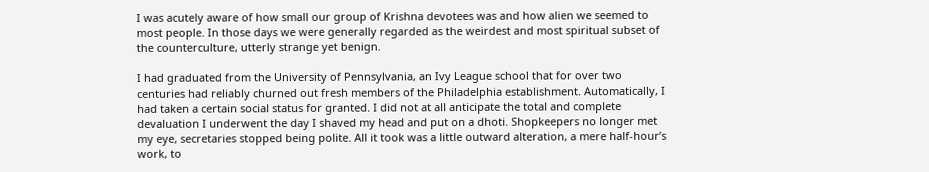I was acutely aware of how small our group of Krishna devotees was and how alien we seemed to most people. In those days we were generally regarded as the weirdest and most spiritual subset of the counterculture, utterly strange yet benign.

I had graduated from the University of Pennsylvania, an Ivy League school that for over two centuries had reliably churned out fresh members of the Philadelphia establishment. Automatically, I had taken a certain social status for granted. I did not at all anticipate the total and complete devaluation I underwent the day I shaved my head and put on a dhoti. Shopkeepers no longer met my eye, secretaries stopped being polite. All it took was a little outward alteration, a mere half-hour’s work, to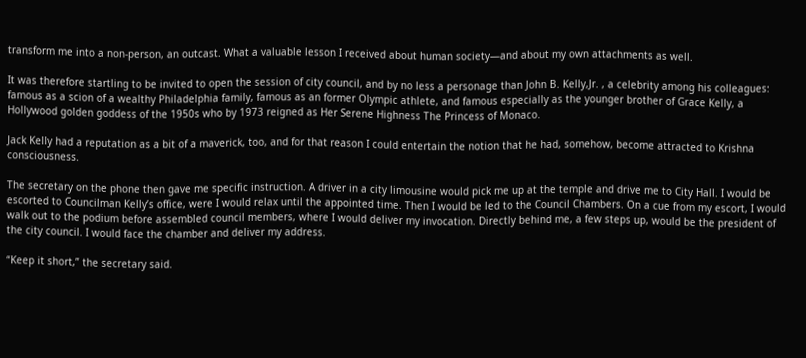transform me into a non-person, an outcast. What a valuable lesson I received about human society—and about my own attachments as well.

It was therefore startling to be invited to open the session of city council, and by no less a personage than John B. Kelly,Jr. , a celebrity among his colleagues: famous as a scion of a wealthy Philadelphia family, famous as an former Olympic athlete, and famous especially as the younger brother of Grace Kelly, a Hollywood golden goddess of the 1950s who by 1973 reigned as Her Serene Highness The Princess of Monaco.

Jack Kelly had a reputation as a bit of a maverick, too, and for that reason I could entertain the notion that he had, somehow, become attracted to Krishna consciousness.

The secretary on the phone then gave me specific instruction. A driver in a city limousine would pick me up at the temple and drive me to City Hall. I would be escorted to Councilman Kelly’s office, were I would relax until the appointed time. Then I would be led to the Council Chambers. On a cue from my escort, I would walk out to the podium before assembled council members, where I would deliver my invocation. Directly behind me, a few steps up, would be the president of the city council. I would face the chamber and deliver my address.

“Keep it short,” the secretary said.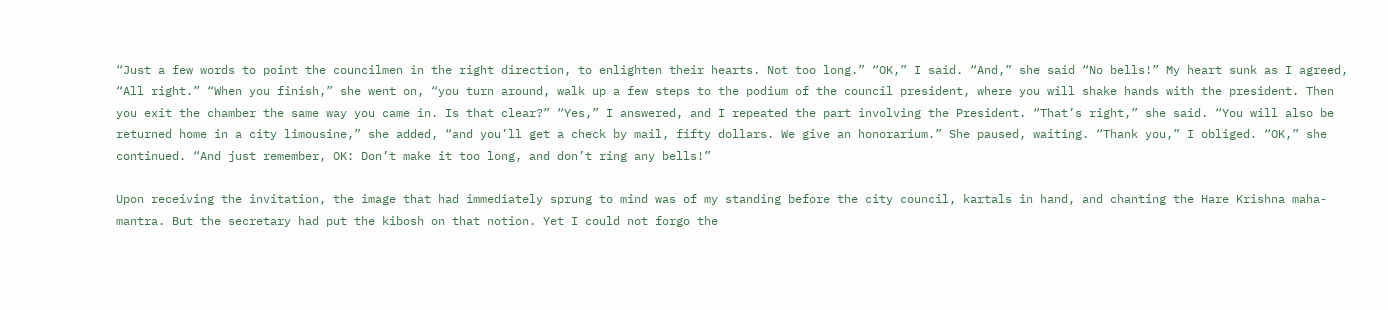“Just a few words to point the councilmen in the right direction, to enlighten their hearts. Not too long.” “OK,” I said. “And,” she said “No bells!” My heart sunk as I agreed, “All right.” “When you finish,” she went on, “you turn around, walk up a few steps to the podium of the council president, where you will shake hands with the president. Then you exit the chamber the same way you came in. Is that clear?” “Yes,” I answered, and I repeated the part involving the President. “That’s right,” she said. “You will also be returned home in a city limousine,” she added, “and you’ll get a check by mail, fifty dollars. We give an honorarium.” She paused, waiting. “Thank you,” I obliged. “OK,” she continued. “And just remember, OK: Don’t make it too long, and don’t ring any bells!”

Upon receiving the invitation, the image that had immediately sprung to mind was of my standing before the city council, kartals in hand, and chanting the Hare Krishna maha-mantra. But the secretary had put the kibosh on that notion. Yet I could not forgo the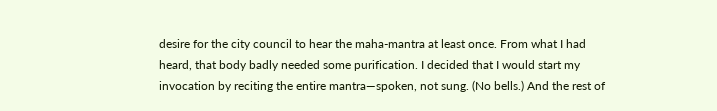desire for the city council to hear the maha-mantra at least once. From what I had heard, that body badly needed some purification. I decided that I would start my invocation by reciting the entire mantra—spoken, not sung. (No bells.) And the rest of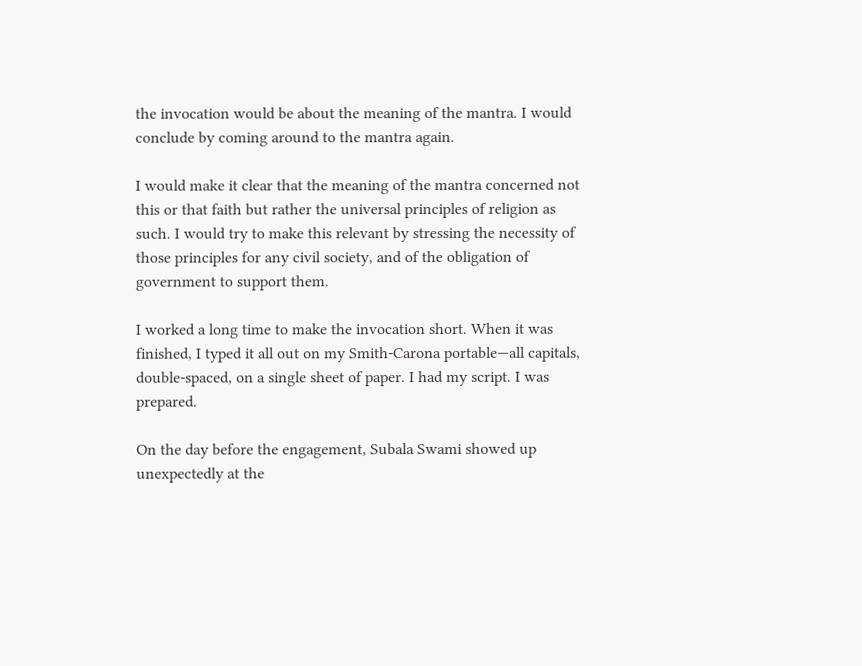the invocation would be about the meaning of the mantra. I would conclude by coming around to the mantra again.

I would make it clear that the meaning of the mantra concerned not this or that faith but rather the universal principles of religion as such. I would try to make this relevant by stressing the necessity of those principles for any civil society, and of the obligation of government to support them.

I worked a long time to make the invocation short. When it was finished, I typed it all out on my Smith-Carona portable—all capitals, double-spaced, on a single sheet of paper. I had my script. I was prepared.

On the day before the engagement, Subala Swami showed up unexpectedly at the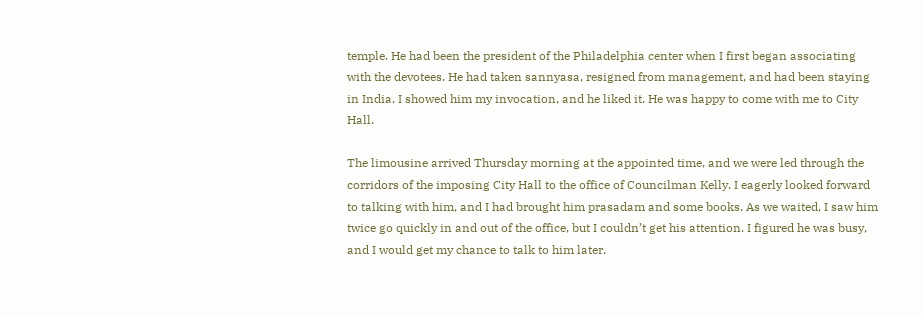temple. He had been the president of the Philadelphia center when I first began associating with the devotees. He had taken sannyasa, resigned from management, and had been staying in India. I showed him my invocation, and he liked it. He was happy to come with me to City Hall.

The limousine arrived Thursday morning at the appointed time, and we were led through the corridors of the imposing City Hall to the office of Councilman Kelly. I eagerly looked forward to talking with him, and I had brought him prasadam and some books. As we waited, I saw him twice go quickly in and out of the office, but I couldn’t get his attention. I figured he was busy, and I would get my chance to talk to him later.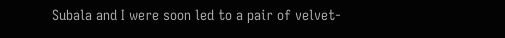Subala and I were soon led to a pair of velvet-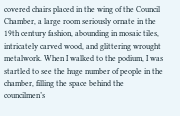covered chairs placed in the wing of the Council Chamber, a large room seriously ornate in the 19th century fashion, abounding in mosaic tiles, intricately carved wood, and glittering wrought metalwork. When I walked to the podium, I was startled to see the huge number of people in the chamber, filling the space behind the councilmen’s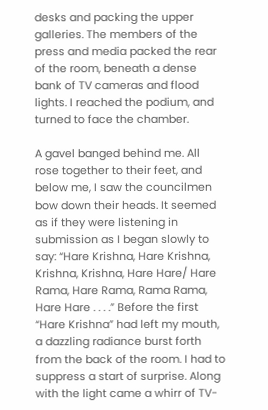desks and packing the upper galleries. The members of the press and media packed the rear of the room, beneath a dense bank of TV cameras and flood lights. I reached the podium, and turned to face the chamber.

A gavel banged behind me. All rose together to their feet, and below me, I saw the councilmen bow down their heads. It seemed as if they were listening in submission as I began slowly to say: “Hare Krishna, Hare Krishna, Krishna, Krishna, Hare Hare/ Hare Rama, Hare Rama, Rama Rama, Hare Hare . . . .” Before the first “Hare Krishna” had left my mouth, a dazzling radiance burst forth from the back of the room. I had to suppress a start of surprise. Along with the light came a whirr of TV-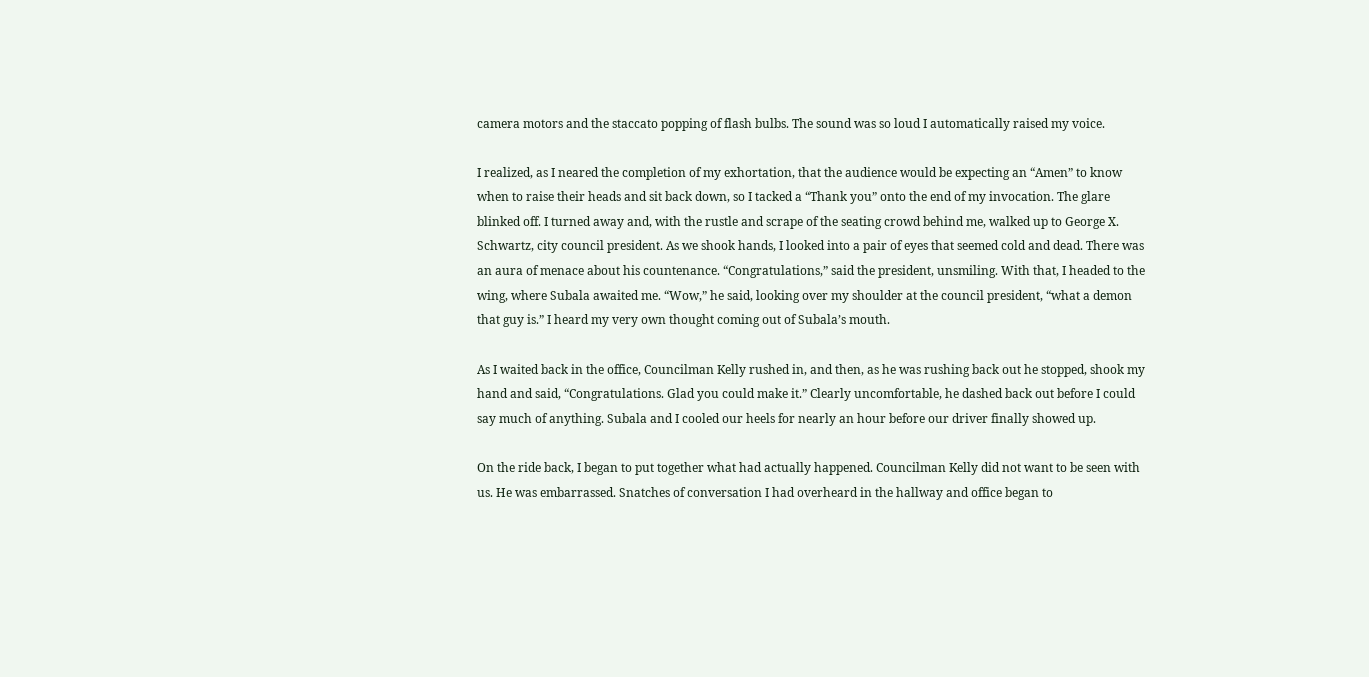camera motors and the staccato popping of flash bulbs. The sound was so loud I automatically raised my voice.

I realized, as I neared the completion of my exhortation, that the audience would be expecting an “Amen” to know when to raise their heads and sit back down, so I tacked a “Thank you” onto the end of my invocation. The glare blinked off. I turned away and, with the rustle and scrape of the seating crowd behind me, walked up to George X. Schwartz, city council president. As we shook hands, I looked into a pair of eyes that seemed cold and dead. There was an aura of menace about his countenance. “Congratulations,” said the president, unsmiling. With that, I headed to the wing, where Subala awaited me. “Wow,” he said, looking over my shoulder at the council president, “what a demon that guy is.” I heard my very own thought coming out of Subala’s mouth.

As I waited back in the office, Councilman Kelly rushed in, and then, as he was rushing back out he stopped, shook my hand and said, “Congratulations. Glad you could make it.” Clearly uncomfortable, he dashed back out before I could say much of anything. Subala and I cooled our heels for nearly an hour before our driver finally showed up.

On the ride back, I began to put together what had actually happened. Councilman Kelly did not want to be seen with us. He was embarrassed. Snatches of conversation I had overheard in the hallway and office began to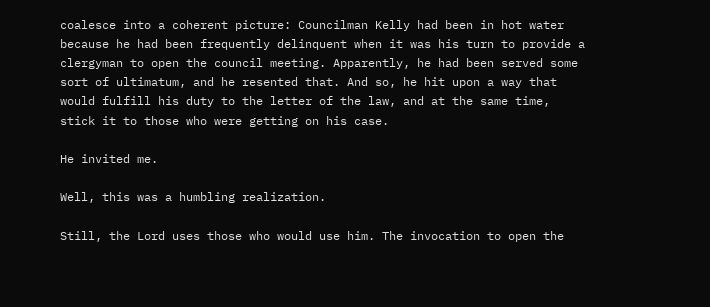coalesce into a coherent picture: Councilman Kelly had been in hot water because he had been frequently delinquent when it was his turn to provide a clergyman to open the council meeting. Apparently, he had been served some sort of ultimatum, and he resented that. And so, he hit upon a way that would fulfill his duty to the letter of the law, and at the same time, stick it to those who were getting on his case.

He invited me.

Well, this was a humbling realization.

Still, the Lord uses those who would use him. The invocation to open the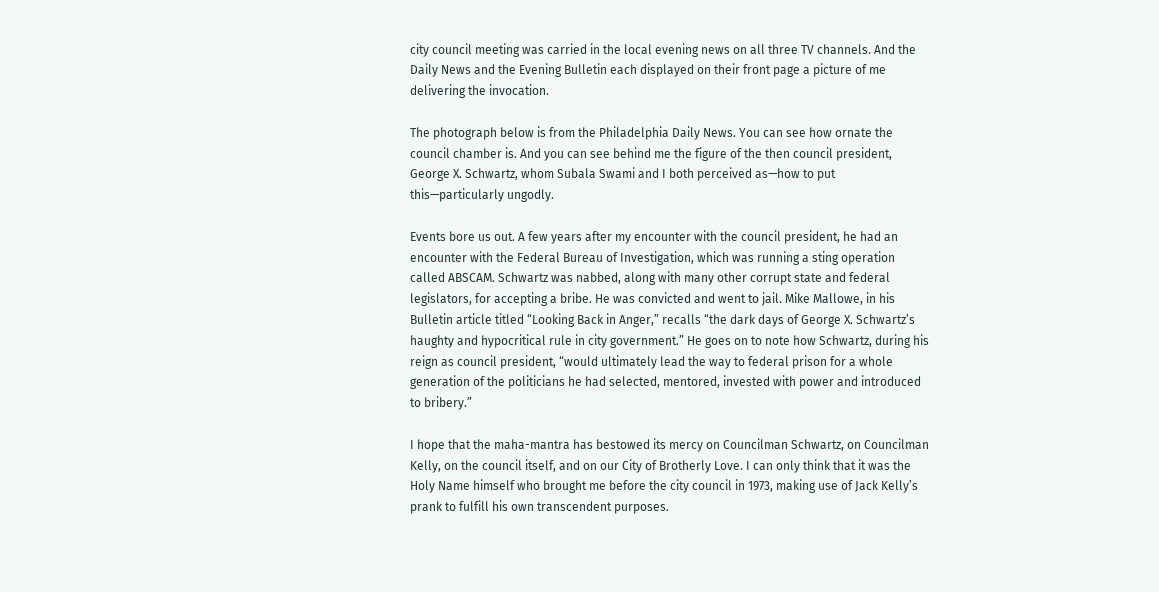city council meeting was carried in the local evening news on all three TV channels. And the Daily News and the Evening Bulletin each displayed on their front page a picture of me delivering the invocation.

The photograph below is from the Philadelphia Daily News. You can see how ornate the council chamber is. And you can see behind me the figure of the then council president, George X. Schwartz, whom Subala Swami and I both perceived as—how to put this—particularly ungodly.

Events bore us out. A few years after my encounter with the council president, he had an encounter with the Federal Bureau of Investigation, which was running a sting operation called ABSCAM. Schwartz was nabbed, along with many other corrupt state and federal legislators, for accepting a bribe. He was convicted and went to jail. Mike Mallowe, in his Bulletin article titled “Looking Back in Anger,” recalls “the dark days of George X. Schwartz’s haughty and hypocritical rule in city government.” He goes on to note how Schwartz, during his reign as council president, “would ultimately lead the way to federal prison for a whole generation of the politicians he had selected, mentored, invested with power and introduced to bribery.”

I hope that the maha-mantra has bestowed its mercy on Councilman Schwartz, on Councilman Kelly, on the council itself, and on our City of Brotherly Love. I can only think that it was the Holy Name himself who brought me before the city council in 1973, making use of Jack Kelly’s prank to fulfill his own transcendent purposes.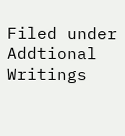Filed under Addtional Writings